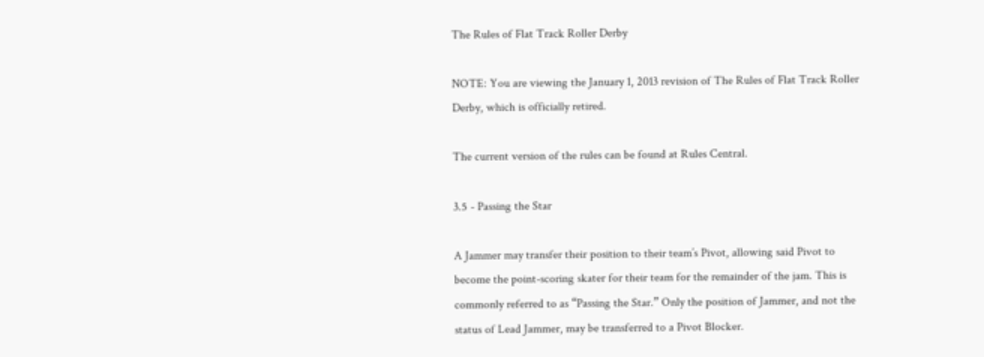The Rules of Flat Track Roller Derby

NOTE: You are viewing the January 1, 2013 revision of The Rules of Flat Track Roller Derby, which is officially retired.

The current version of the rules can be found at Rules Central.

3.5 - Passing the Star

A Jammer may transfer their position to their team’s Pivot, allowing said Pivot to become the point-scoring skater for their team for the remainder of the jam. This is commonly referred to as “Passing the Star.” Only the position of Jammer, and not the status of Lead Jammer, may be transferred to a Pivot Blocker.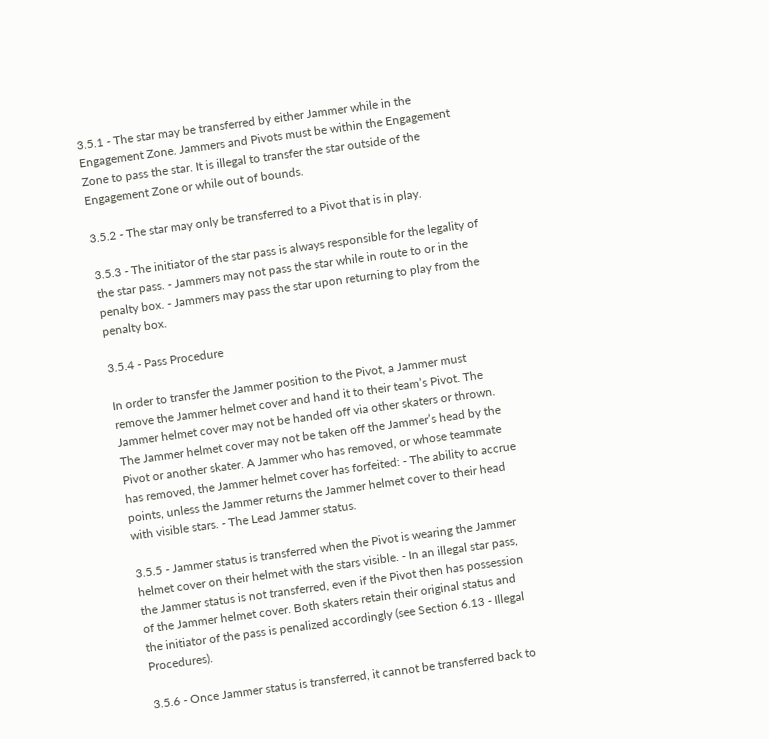3.5.1 - The star may be transferred by either Jammer while in the Engagement Zone. Jammers and Pivots must be within the Engagement Zone to pass the star. It is illegal to transfer the star outside of the Engagement Zone or while out of bounds.

3.5.2 - The star may only be transferred to a Pivot that is in play.

3.5.3 - The initiator of the star pass is always responsible for the legality of the star pass. - Jammers may not pass the star while in route to or in the penalty box. - Jammers may pass the star upon returning to play from the penalty box.

3.5.4 - Pass Procedure

In order to transfer the Jammer position to the Pivot, a Jammer must remove the Jammer helmet cover and hand it to their team’s Pivot. The Jammer helmet cover may not be handed off via other skaters or thrown. The Jammer helmet cover may not be taken off the Jammer’s head by the Pivot or another skater. A Jammer who has removed, or whose teammate has removed, the Jammer helmet cover has forfeited: - The ability to accrue points, unless the Jammer returns the Jammer helmet cover to their head with visible stars. - The Lead Jammer status.

3.5.5 - Jammer status is transferred when the Pivot is wearing the Jammer helmet cover on their helmet with the stars visible. - In an illegal star pass, the Jammer status is not transferred, even if the Pivot then has possession of the Jammer helmet cover. Both skaters retain their original status and the initiator of the pass is penalized accordingly (see Section 6.13 - Illegal Procedures).

3.5.6 - Once Jammer status is transferred, it cannot be transferred back to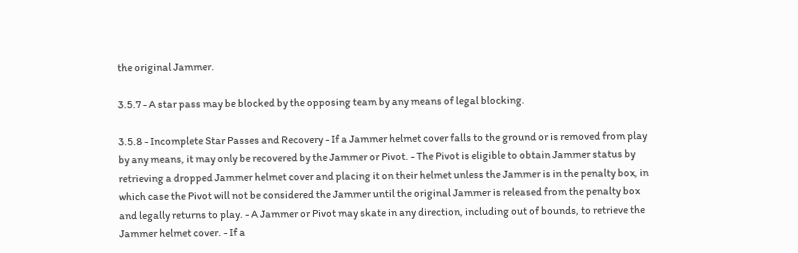the original Jammer.

3.5.7 - A star pass may be blocked by the opposing team by any means of legal blocking.

3.5.8 - Incomplete Star Passes and Recovery - If a Jammer helmet cover falls to the ground or is removed from play by any means, it may only be recovered by the Jammer or Pivot. - The Pivot is eligible to obtain Jammer status by retrieving a dropped Jammer helmet cover and placing it on their helmet unless the Jammer is in the penalty box, in which case the Pivot will not be considered the Jammer until the original Jammer is released from the penalty box and legally returns to play. - A Jammer or Pivot may skate in any direction, including out of bounds, to retrieve the Jammer helmet cover. - If a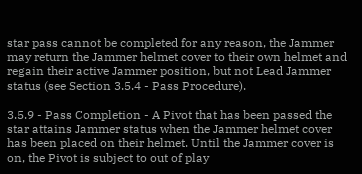star pass cannot be completed for any reason, the Jammer may return the Jammer helmet cover to their own helmet and regain their active Jammer position, but not Lead Jammer status (see Section 3.5.4 - Pass Procedure).

3.5.9 - Pass Completion - A Pivot that has been passed the star attains Jammer status when the Jammer helmet cover has been placed on their helmet. Until the Jammer cover is on, the Pivot is subject to out of play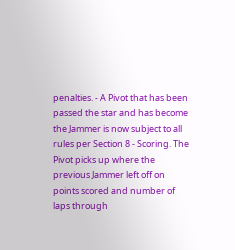penalties. - A Pivot that has been passed the star and has become the Jammer is now subject to all rules per Section 8 - Scoring. The Pivot picks up where the previous Jammer left off on points scored and number of laps through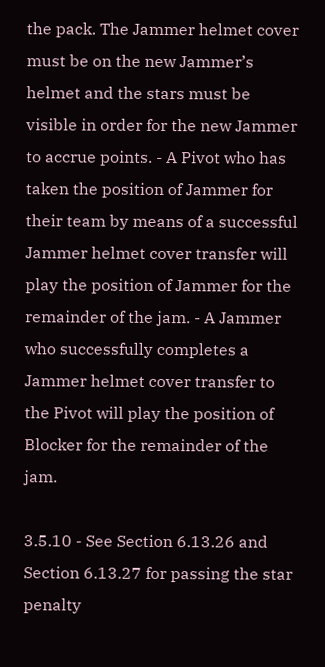the pack. The Jammer helmet cover must be on the new Jammer’s helmet and the stars must be visible in order for the new Jammer to accrue points. - A Pivot who has taken the position of Jammer for their team by means of a successful Jammer helmet cover transfer will play the position of Jammer for the remainder of the jam. - A Jammer who successfully completes a Jammer helmet cover transfer to the Pivot will play the position of Blocker for the remainder of the jam.

3.5.10 - See Section 6.13.26 and Section 6.13.27 for passing the star penalty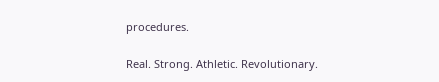procedures.

Real. Strong. Athletic. Revolutionary.